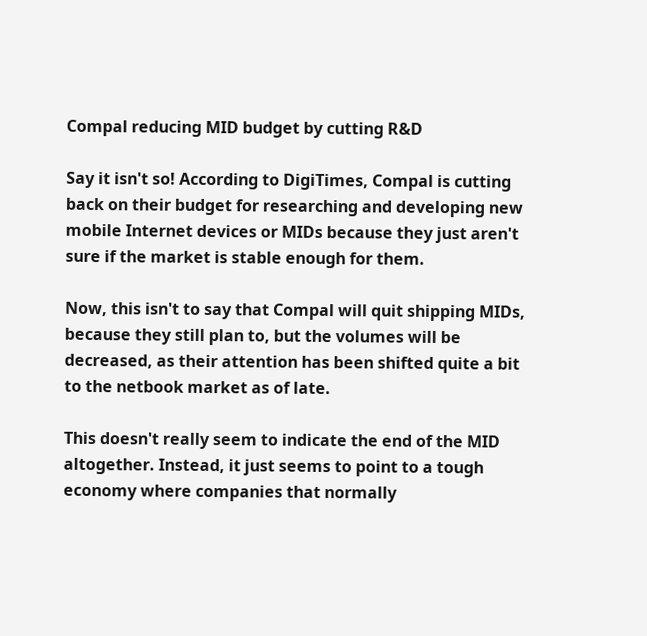Compal reducing MID budget by cutting R&D

Say it isn't so! According to DigiTimes, Compal is cutting back on their budget for researching and developing new mobile Internet devices or MIDs because they just aren't sure if the market is stable enough for them.

Now, this isn't to say that Compal will quit shipping MIDs, because they still plan to, but the volumes will be decreased, as their attention has been shifted quite a bit to the netbook market as of late.

This doesn't really seem to indicate the end of the MID altogether. Instead, it just seems to point to a tough economy where companies that normally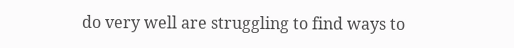do very well are struggling to find ways to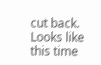cut back. Looks like this time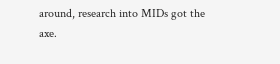around, research into MIDs got the axe.